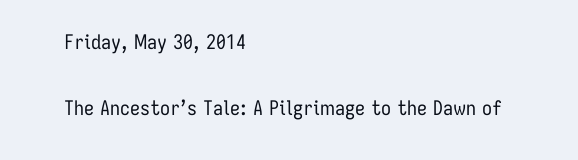Friday, May 30, 2014

The Ancestor’s Tale: A Pilgrimage to the Dawn of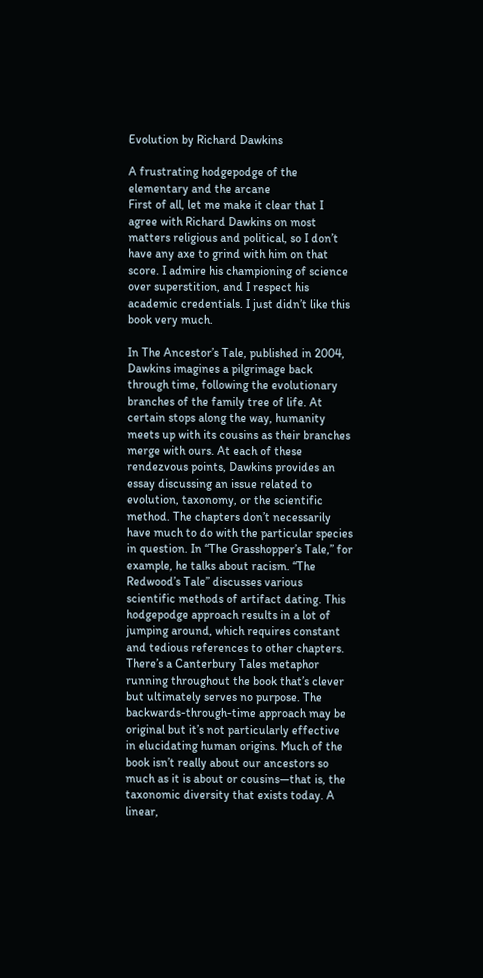Evolution by Richard Dawkins

A frustrating hodgepodge of the elementary and the arcane
First of all, let me make it clear that I agree with Richard Dawkins on most matters religious and political, so I don’t have any axe to grind with him on that score. I admire his championing of science over superstition, and I respect his academic credentials. I just didn’t like this book very much.

In The Ancestor’s Tale, published in 2004, Dawkins imagines a pilgrimage back through time, following the evolutionary branches of the family tree of life. At certain stops along the way, humanity meets up with its cousins as their branches merge with ours. At each of these rendezvous points, Dawkins provides an essay discussing an issue related to evolution, taxonomy, or the scientific method. The chapters don’t necessarily have much to do with the particular species in question. In “The Grasshopper’s Tale,” for example, he talks about racism. “The Redwood’s Tale” discusses various scientific methods of artifact dating. This hodgepodge approach results in a lot of jumping around, which requires constant and tedious references to other chapters. There’s a Canterbury Tales metaphor running throughout the book that’s clever but ultimately serves no purpose. The backwards-through-time approach may be original but it’s not particularly effective in elucidating human origins. Much of the book isn’t really about our ancestors so much as it is about or cousins—that is, the taxonomic diversity that exists today. A linear,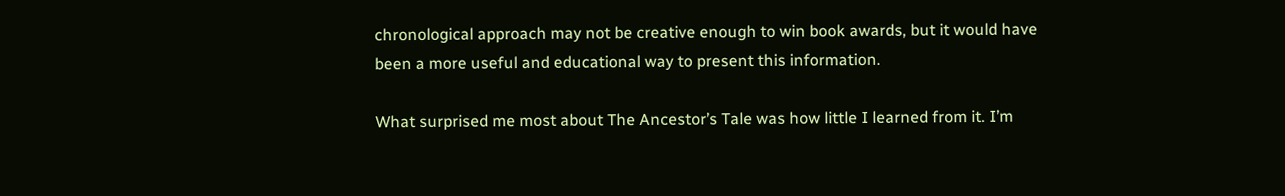chronological approach may not be creative enough to win book awards, but it would have been a more useful and educational way to present this information.

What surprised me most about The Ancestor’s Tale was how little I learned from it. I’m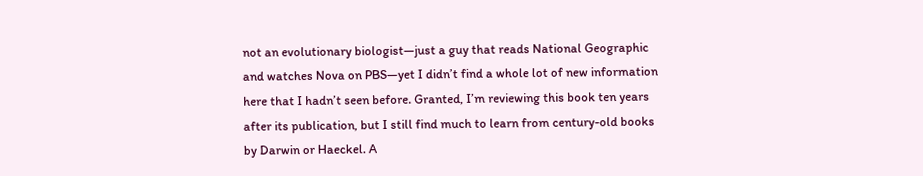not an evolutionary biologist—just a guy that reads National Geographic and watches Nova on PBS—yet I didn’t find a whole lot of new information here that I hadn’t seen before. Granted, I’m reviewing this book ten years after its publication, but I still find much to learn from century-old books by Darwin or Haeckel. A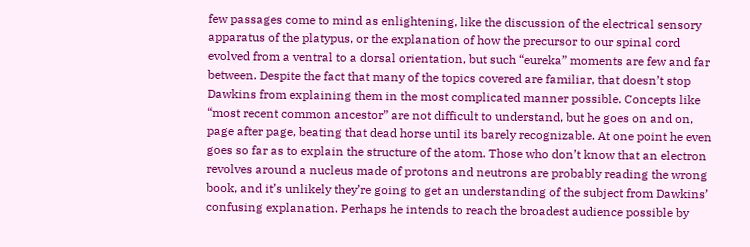few passages come to mind as enlightening, like the discussion of the electrical sensory apparatus of the platypus, or the explanation of how the precursor to our spinal cord evolved from a ventral to a dorsal orientation, but such “eureka” moments are few and far between. Despite the fact that many of the topics covered are familiar, that doesn’t stop Dawkins from explaining them in the most complicated manner possible. Concepts like “most recent common ancestor” are not difficult to understand, but he goes on and on, page after page, beating that dead horse until its barely recognizable. At one point he even goes so far as to explain the structure of the atom. Those who don’t know that an electron revolves around a nucleus made of protons and neutrons are probably reading the wrong book, and it’s unlikely they’re going to get an understanding of the subject from Dawkins’ confusing explanation. Perhaps he intends to reach the broadest audience possible by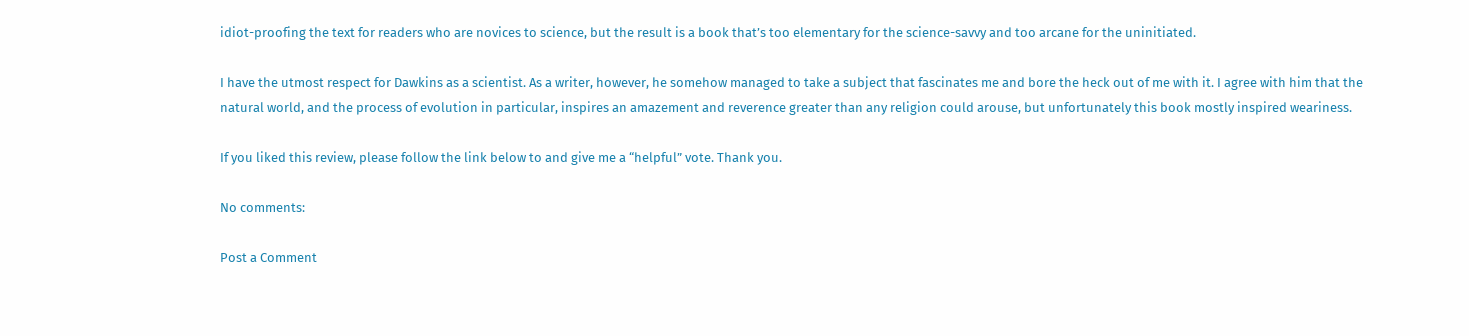idiot-proofing the text for readers who are novices to science, but the result is a book that’s too elementary for the science-savvy and too arcane for the uninitiated.

I have the utmost respect for Dawkins as a scientist. As a writer, however, he somehow managed to take a subject that fascinates me and bore the heck out of me with it. I agree with him that the natural world, and the process of evolution in particular, inspires an amazement and reverence greater than any religion could arouse, but unfortunately this book mostly inspired weariness.

If you liked this review, please follow the link below to and give me a “helpful” vote. Thank you.

No comments:

Post a Comment